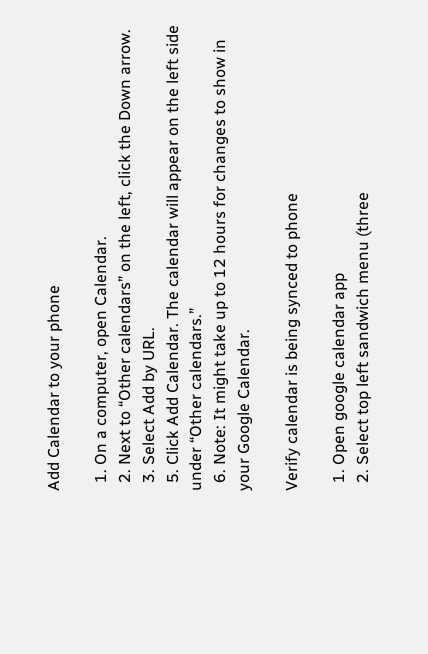Add Calendar to your phone

  1. On a computer, open Calendar.
  2. Next to “Other calendars” on the left, click the Down arrow.
  3. Select Add by URL.
  5. Click Add Calendar. The calendar will appear on the left side under “Other calendars.”
  6. Note: It might take up to 12 hours for changes to show in your Google Calendar.

Verify calendar is being synced to phone

  1. Open google calendar app
  2. Select top left sandwich menu (three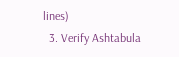lines)
  3. Verify Ashtabula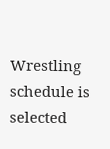Wrestling schedule is selected